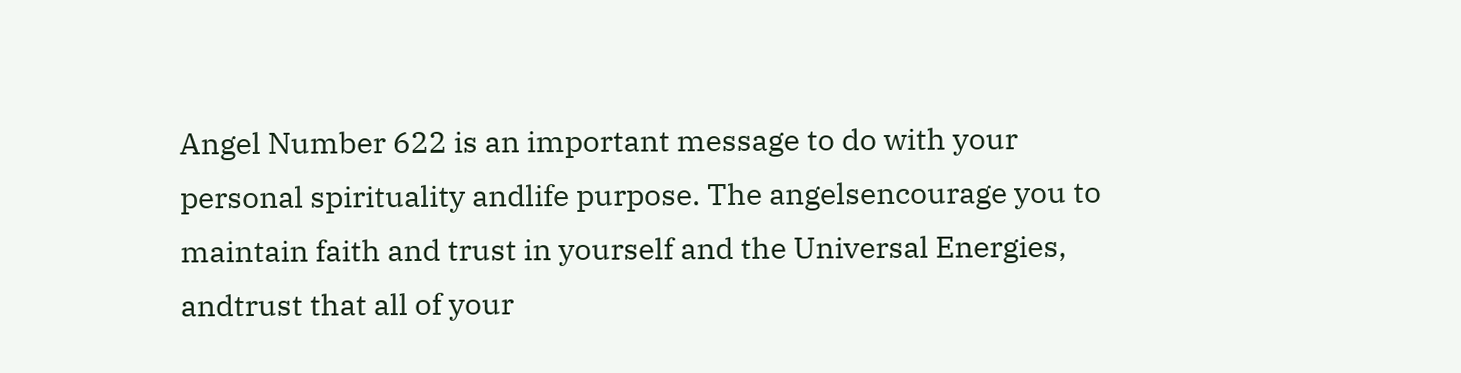Angel Number 622 is an important message to do with your personal spirituality andlife purpose. The angelsencourage you to maintain faith and trust in yourself and the Universal Energies, andtrust that all of your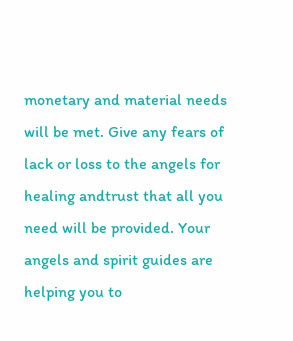monetary and material needs will be met. Give any fears of lack or loss to the angels for healing andtrust that all you need will be provided. Your angels and spirit guides are helping you to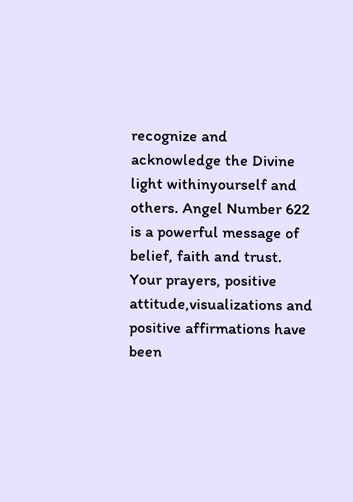recognize and acknowledge the Divine light withinyourself and others. Angel Number 622 is a powerful message of belief, faith and trust. Your prayers, positive attitude,visualizations and positive affirmations have been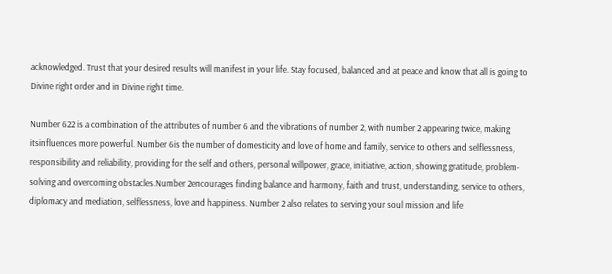acknowledged. Trust that your desired results will manifest in your life. Stay focused, balanced and at peace and know that all is going to Divine right order and in Divine right time.

Number 622 is a combination of the attributes of number 6 and the vibrations of number 2, with number 2 appearing twice, making itsinfluences more powerful. Number 6is the number of domesticity and love of home and family, service to others and selflessness, responsibility and reliability, providing for the self and others, personal willpower, grace, initiative, action, showing gratitude, problem-solving and overcoming obstacles.Number 2encourages finding balance and harmony, faith and trust, understanding, service to others, diplomacy and mediation, selflessness, love and happiness. Number 2 also relates to serving your soul mission and life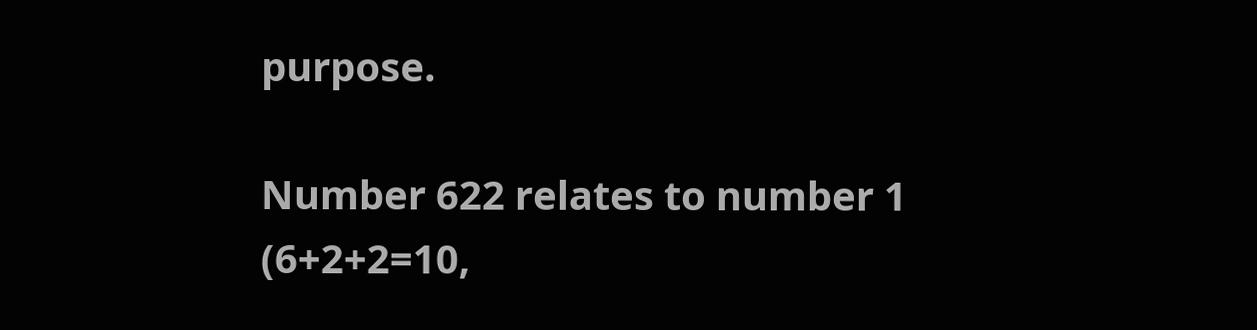purpose.

Number 622 relates to number 1 (6+2+2=10,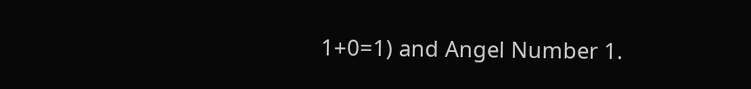1+0=1) and Angel Number 1.